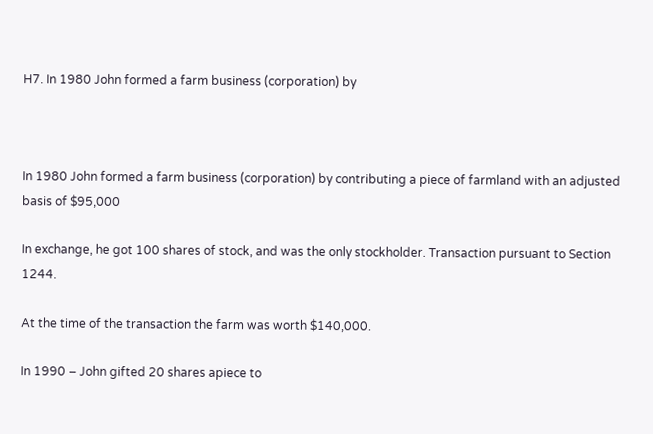H7. In 1980 John formed a farm business (corporation) by



In 1980 John formed a farm business (corporation) by contributing a piece of farmland with an adjusted basis of $95,000

In exchange, he got 100 shares of stock, and was the only stockholder. Transaction pursuant to Section 1244.

At the time of the transaction the farm was worth $140,000.

In 1990 – John gifted 20 shares apiece to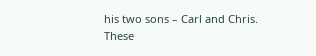his two sons – Carl and Chris. These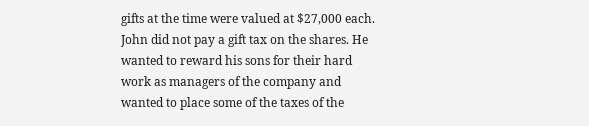gifts at the time were valued at $27,000 each. John did not pay a gift tax on the shares. He wanted to reward his sons for their hard work as managers of the company and wanted to place some of the taxes of the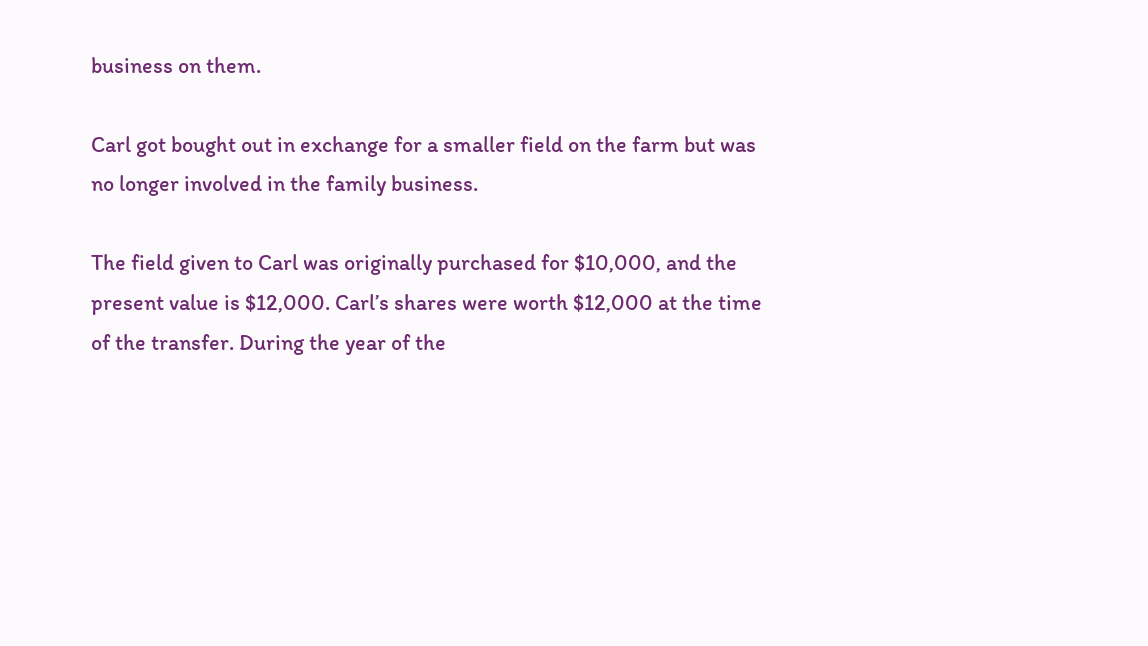business on them.

Carl got bought out in exchange for a smaller field on the farm but was no longer involved in the family business.

The field given to Carl was originally purchased for $10,000, and the present value is $12,000. Carl’s shares were worth $12,000 at the time of the transfer. During the year of the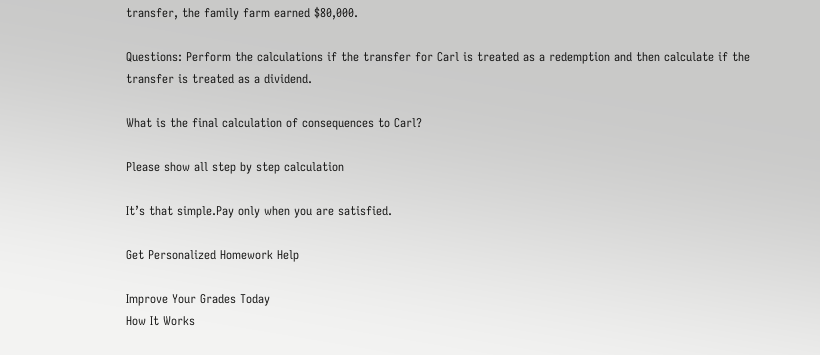transfer, the family farm earned $80,000.

Questions: Perform the calculations if the transfer for Carl is treated as a redemption and then calculate if the transfer is treated as a dividend.

What is the final calculation of consequences to Carl?

Please show all step by step calculation

It’s that simple.Pay only when you are satisfied.

Get Personalized Homework Help

Improve Your Grades Today
How It Works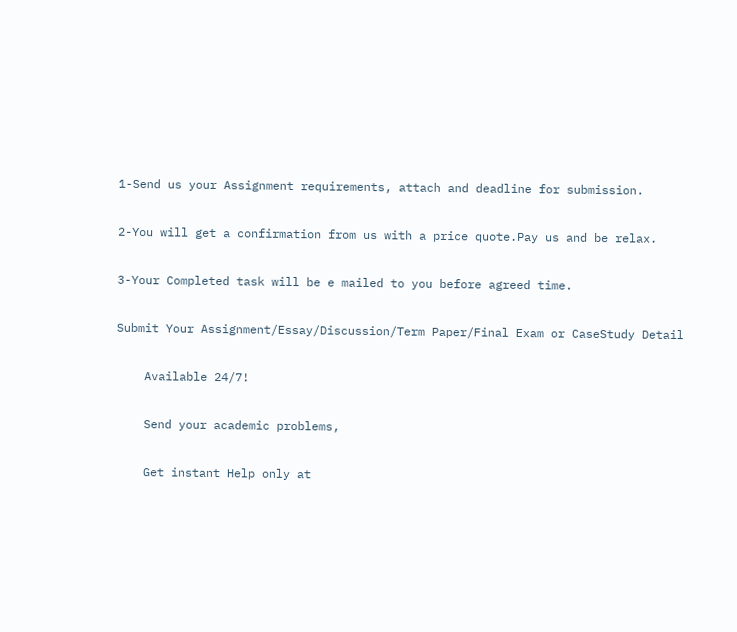1-Send us your Assignment requirements, attach and deadline for submission.

2-You will get a confirmation from us with a price quote.Pay us and be relax.

3-Your Completed task will be e mailed to you before agreed time.

Submit Your Assignment/Essay/Discussion/Term Paper/Final Exam or CaseStudy Detail

    Available 24/7!

    Send your academic problems,

    Get instant Help only at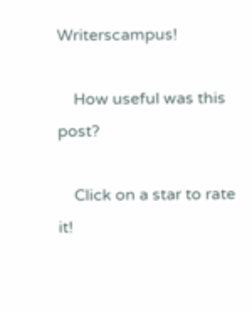Writerscampus!

    How useful was this post?

    Click on a star to rate it!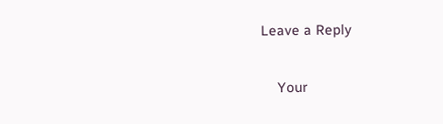Leave a Reply

    Your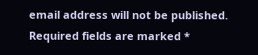email address will not be published. Required fields are marked *